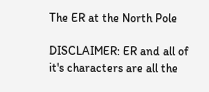The ER at the North Pole

DISCLAIMER: ER and all of it's characters are all the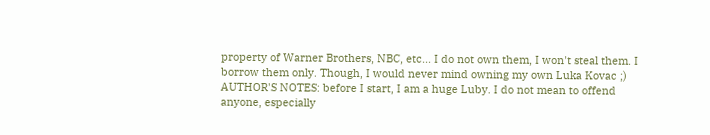property of Warner Brothers, NBC, etc... I do not own them, I won't steal them. I borrow them only. Though, I would never mind owning my own Luka Kovac ;)
AUTHOR'S NOTES: before I start, I am a huge Luby. I do not mean to offend anyone, especially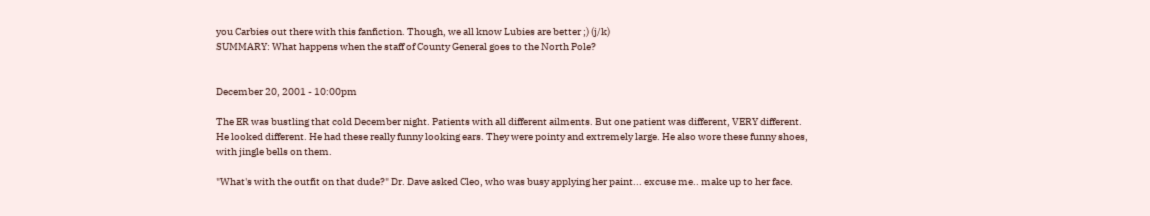you Carbies out there with this fanfiction. Though, we all know Lubies are better ;) (j/k)
SUMMARY: What happens when the staff of County General goes to the North Pole?


December 20, 2001 - 10:00pm

The ER was bustling that cold December night. Patients with all different ailments. But one patient was different, VERY different. He looked different. He had these really funny looking ears. They were pointy and extremely large. He also wore these funny shoes, with jingle bells on them.

"What's with the outfit on that dude?" Dr. Dave asked Cleo, who was busy applying her paint... excuse me.. make up to her face.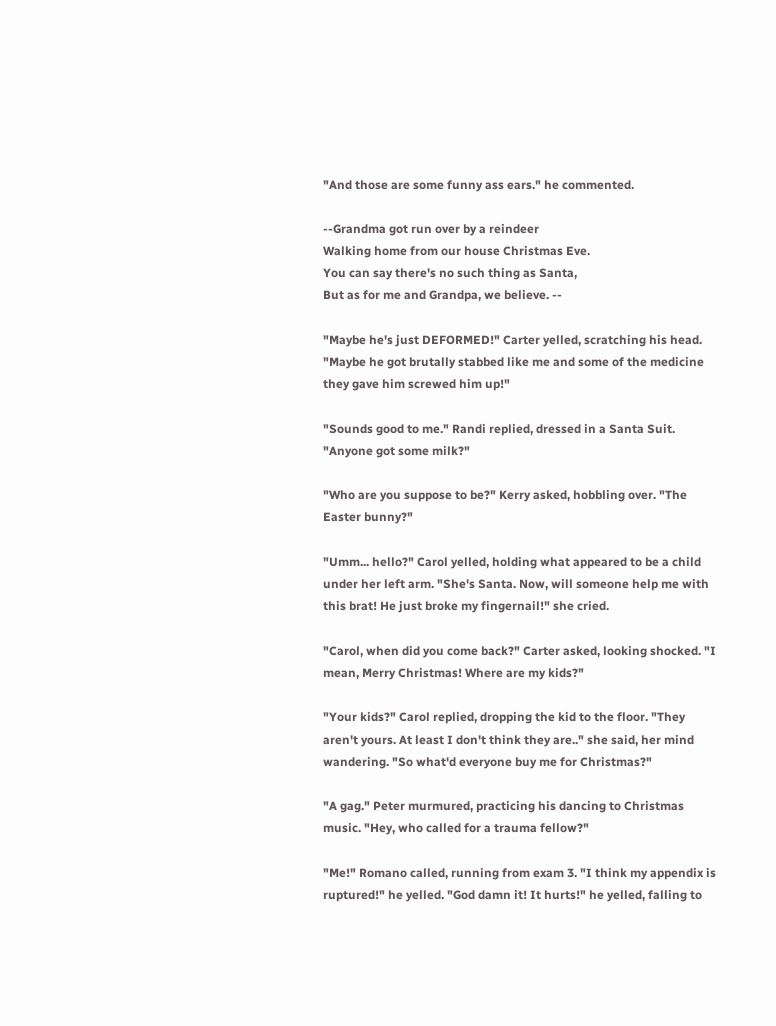"And those are some funny ass ears." he commented.

--Grandma got run over by a reindeer
Walking home from our house Christmas Eve.
You can say there's no such thing as Santa,
But as for me and Grandpa, we believe. --

"Maybe he's just DEFORMED!" Carter yelled, scratching his head. "Maybe he got brutally stabbed like me and some of the medicine they gave him screwed him up!"

"Sounds good to me." Randi replied, dressed in a Santa Suit. "Anyone got some milk?"

"Who are you suppose to be?" Kerry asked, hobbling over. "The Easter bunny?"

"Umm... hello?" Carol yelled, holding what appeared to be a child under her left arm. "She's Santa. Now, will someone help me with this brat! He just broke my fingernail!" she cried.

"Carol, when did you come back?" Carter asked, looking shocked. "I mean, Merry Christmas! Where are my kids?"

"Your kids?" Carol replied, dropping the kid to the floor. "They aren't yours. At least I don't think they are.." she said, her mind wandering. "So what'd everyone buy me for Christmas?"

"A gag." Peter murmured, practicing his dancing to Christmas music. "Hey, who called for a trauma fellow?"

"Me!" Romano called, running from exam 3. "I think my appendix is ruptured!" he yelled. "God damn it! It hurts!" he yelled, falling to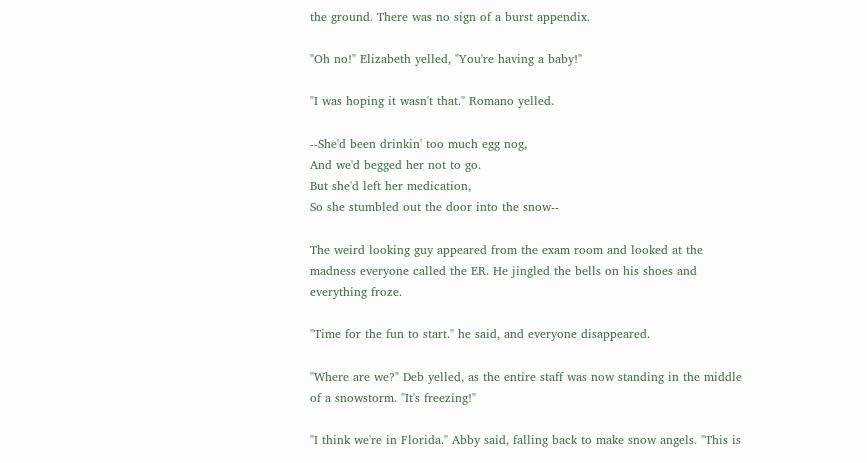the ground. There was no sign of a burst appendix.

"Oh no!" Elizabeth yelled, "You're having a baby!"

"I was hoping it wasn't that." Romano yelled.

--She'd been drinkin' too much egg nog,
And we'd begged her not to go.
But she'd left her medication,
So she stumbled out the door into the snow--

The weird looking guy appeared from the exam room and looked at the madness everyone called the ER. He jingled the bells on his shoes and everything froze.

"Time for the fun to start." he said, and everyone disappeared.

"Where are we?" Deb yelled, as the entire staff was now standing in the middle of a snowstorm. "It's freezing!"

"I think we're in Florida." Abby said, falling back to make snow angels. "This is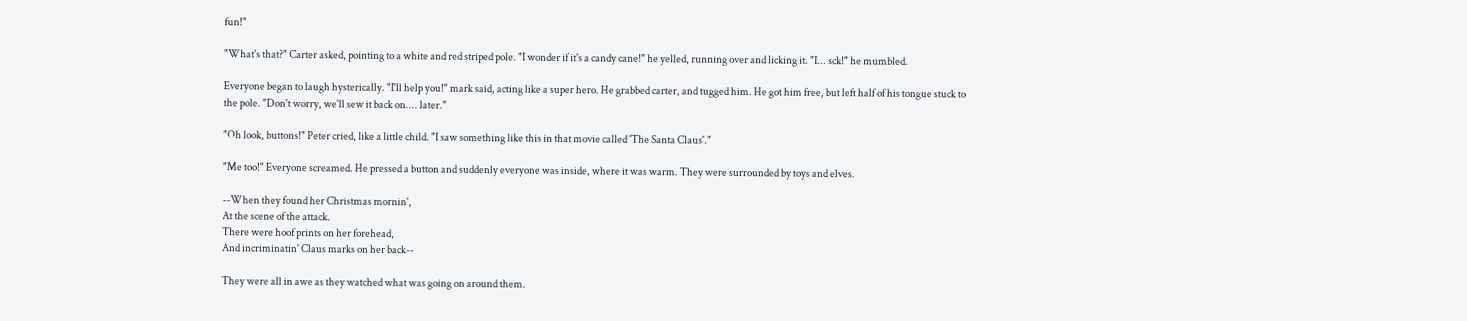fun!"

"What's that?" Carter asked, pointing to a white and red striped pole. "I wonder if it's a candy cane!" he yelled, running over and licking it. "I... sck!" he mumbled.

Everyone began to laugh hysterically. "I'll help you!" mark said, acting like a super hero. He grabbed carter, and tugged him. He got him free, but left half of his tongue stuck to the pole. "Don't worry, we'll sew it back on.... later."

"Oh look, buttons!" Peter cried, like a little child. "I saw something like this in that movie called 'The Santa Claus'."

"Me too!" Everyone screamed. He pressed a button and suddenly everyone was inside, where it was warm. They were surrounded by toys and elves.

--When they found her Christmas mornin',
At the scene of the attack.
There were hoof prints on her forehead,
And incriminatin' Claus marks on her back--

They were all in awe as they watched what was going on around them.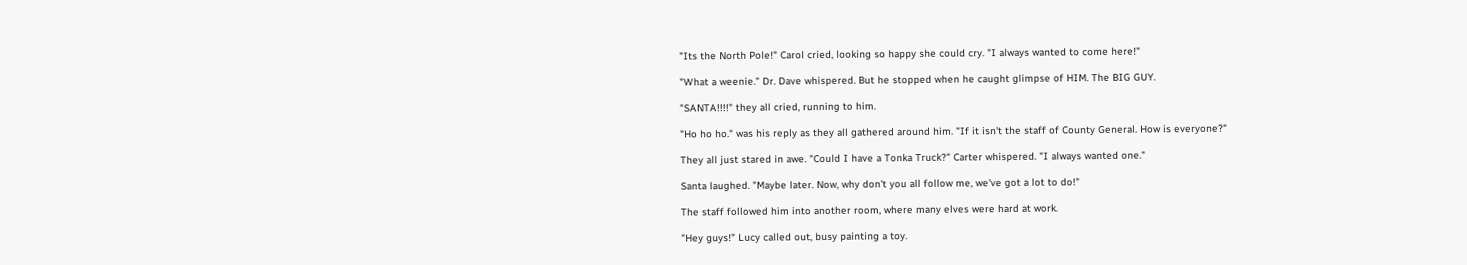"Its the North Pole!" Carol cried, looking so happy she could cry. "I always wanted to come here!"

"What a weenie." Dr. Dave whispered. But he stopped when he caught glimpse of HIM. The BIG GUY.

"SANTA!!!!" they all cried, running to him.

"Ho ho ho." was his reply as they all gathered around him. "If it isn't the staff of County General. How is everyone?"

They all just stared in awe. "Could I have a Tonka Truck?" Carter whispered. "I always wanted one."

Santa laughed. "Maybe later. Now, why don't you all follow me, we've got a lot to do!"

The staff followed him into another room, where many elves were hard at work.

"Hey guys!" Lucy called out, busy painting a toy.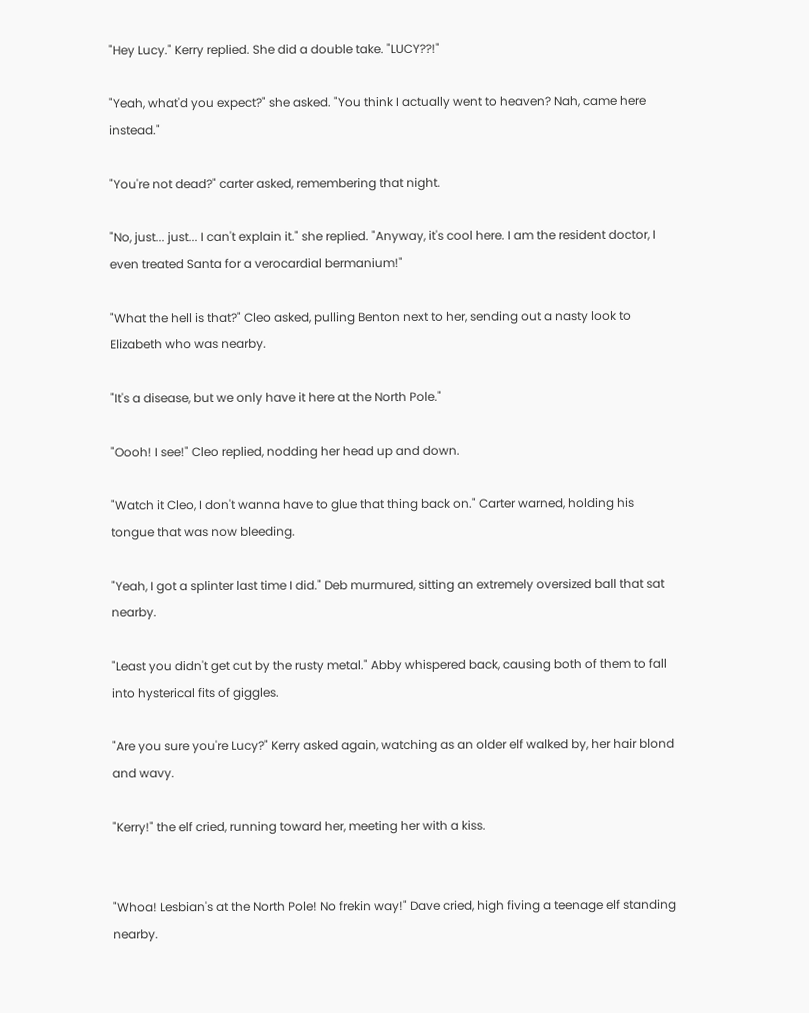"Hey Lucy." Kerry replied. She did a double take. "LUCY??!"

"Yeah, what'd you expect?" she asked. "You think I actually went to heaven? Nah, came here instead."

"You're not dead?" carter asked, remembering that night.

"No, just... just... I can't explain it." she replied. "Anyway, it's cool here. I am the resident doctor, I even treated Santa for a verocardial bermanium!"

"What the hell is that?" Cleo asked, pulling Benton next to her, sending out a nasty look to Elizabeth who was nearby.

"It's a disease, but we only have it here at the North Pole."

"Oooh! I see!" Cleo replied, nodding her head up and down.

"Watch it Cleo, I don't wanna have to glue that thing back on." Carter warned, holding his tongue that was now bleeding.

"Yeah, I got a splinter last time I did." Deb murmured, sitting an extremely oversized ball that sat nearby.

"Least you didn't get cut by the rusty metal." Abby whispered back, causing both of them to fall into hysterical fits of giggles.

"Are you sure you're Lucy?" Kerry asked again, watching as an older elf walked by, her hair blond and wavy.

"Kerry!" the elf cried, running toward her, meeting her with a kiss.


"Whoa! Lesbian's at the North Pole! No frekin way!" Dave cried, high fiving a teenage elf standing nearby.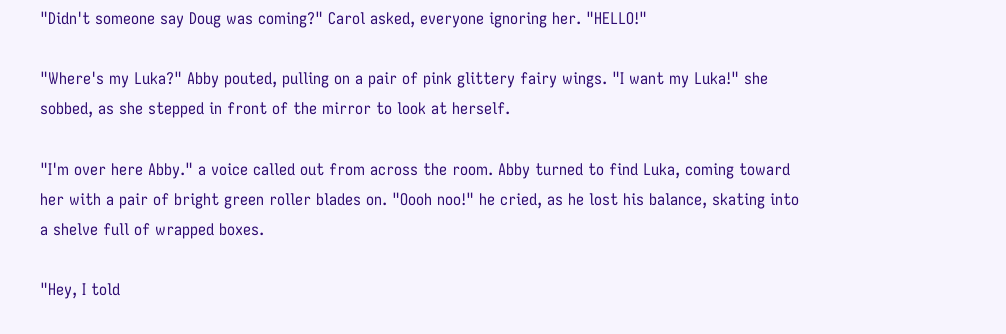"Didn't someone say Doug was coming?" Carol asked, everyone ignoring her. "HELLO!"

"Where's my Luka?" Abby pouted, pulling on a pair of pink glittery fairy wings. "I want my Luka!" she sobbed, as she stepped in front of the mirror to look at herself.

"I'm over here Abby." a voice called out from across the room. Abby turned to find Luka, coming toward her with a pair of bright green roller blades on. "Oooh noo!" he cried, as he lost his balance, skating into a shelve full of wrapped boxes.

"Hey, I told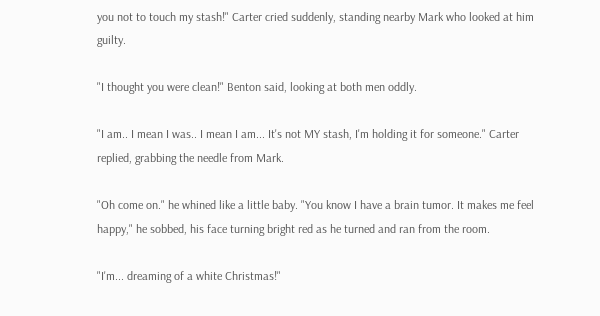you not to touch my stash!" Carter cried suddenly, standing nearby Mark who looked at him guilty.

"I thought you were clean!" Benton said, looking at both men oddly.

"I am.. I mean I was.. I mean I am... It's not MY stash, I'm holding it for someone." Carter replied, grabbing the needle from Mark.

"Oh come on." he whined like a little baby. "You know I have a brain tumor. It makes me feel happy," he sobbed, his face turning bright red as he turned and ran from the room.

"I'm... dreaming of a white Christmas!"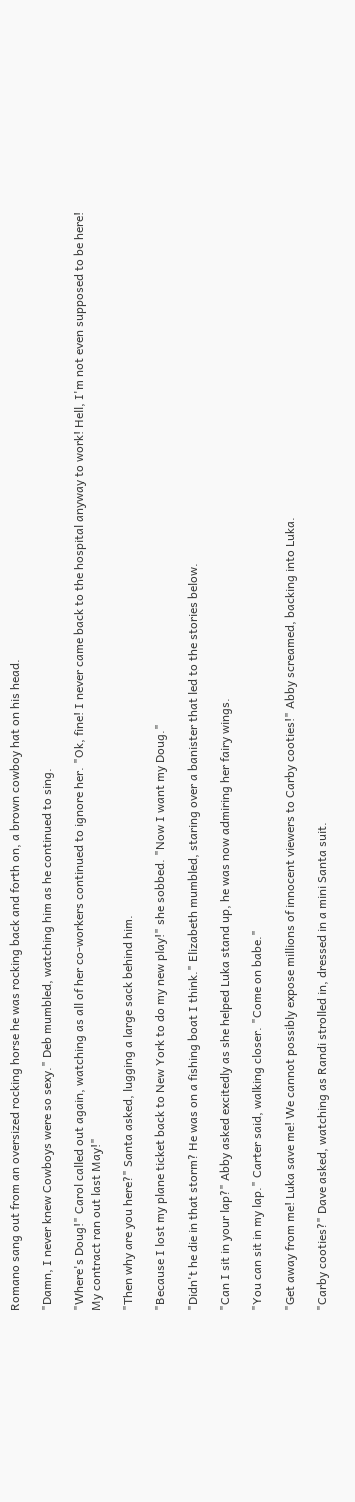Romano sang out from an oversized rocking horse he was rocking back and forth on, a brown cowboy hat on his head.

"Damn, I never knew Cowboys were so sexy." Deb mumbled, watching him as he continued to sing.

"Where's Doug!" Carol called out again, watching as all of her co-workers continued to ignore her. "Ok, fine! I never came back to the hospital anyway to work! Hell, I'm not even supposed to be here! My contract ran out last May!"

"Then why are you here?" Santa asked, lugging a large sack behind him.

"Because I lost my plane ticket back to New York to do my new play!" she sobbed. "Now I want my Doug."

"Didn't he die in that storm? He was on a fishing boat I think." Elizabeth mumbled, staring over a banister that led to the stories below.

"Can I sit in your lap?" Abby asked excitedly as she helped Luka stand up, he was now admiring her fairy wings.

"You can sit in my lap." Carter said, walking closer. "Come on babe."

"Get away from me! Luka save me! We cannot possibly expose millions of innocent viewers to Carby cooties!" Abby screamed, backing into Luka.

"Carby cooties?" Dave asked, watching as Randi strolled in, dressed in a mini Santa suit.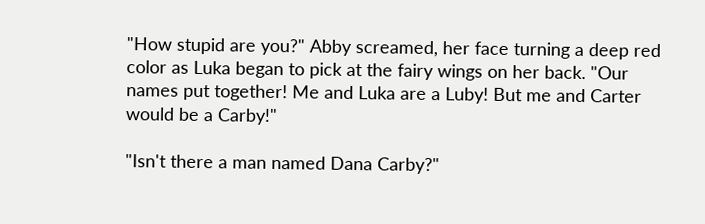"How stupid are you?" Abby screamed, her face turning a deep red color as Luka began to pick at the fairy wings on her back. "Our names put together! Me and Luka are a Luby! But me and Carter would be a Carby!"

"Isn't there a man named Dana Carby?"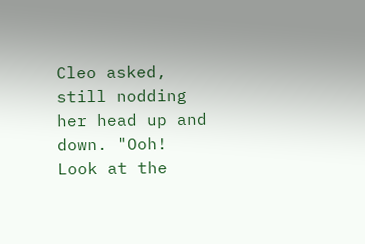Cleo asked, still nodding her head up and down. "Ooh! Look at the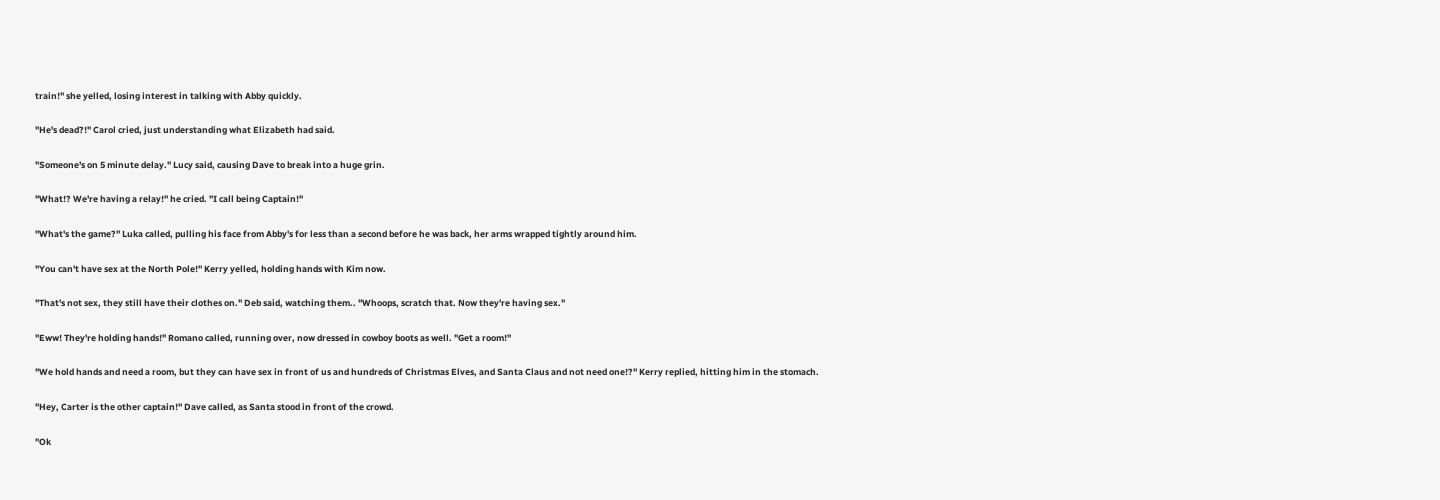train!" she yelled, losing interest in talking with Abby quickly.

"He's dead?!" Carol cried, just understanding what Elizabeth had said.

"Someone's on 5 minute delay." Lucy said, causing Dave to break into a huge grin.

"What!? We're having a relay!" he cried. "I call being Captain!"

"What's the game?" Luka called, pulling his face from Abby's for less than a second before he was back, her arms wrapped tightly around him.

"You can't have sex at the North Pole!" Kerry yelled, holding hands with Kim now.

"That's not sex, they still have their clothes on." Deb said, watching them.. "Whoops, scratch that. Now they're having sex."

"Eww! They're holding hands!" Romano called, running over, now dressed in cowboy boots as well. "Get a room!"

"We hold hands and need a room, but they can have sex in front of us and hundreds of Christmas Elves, and Santa Claus and not need one!?" Kerry replied, hitting him in the stomach.

"Hey, Carter is the other captain!" Dave called, as Santa stood in front of the crowd.

"Ok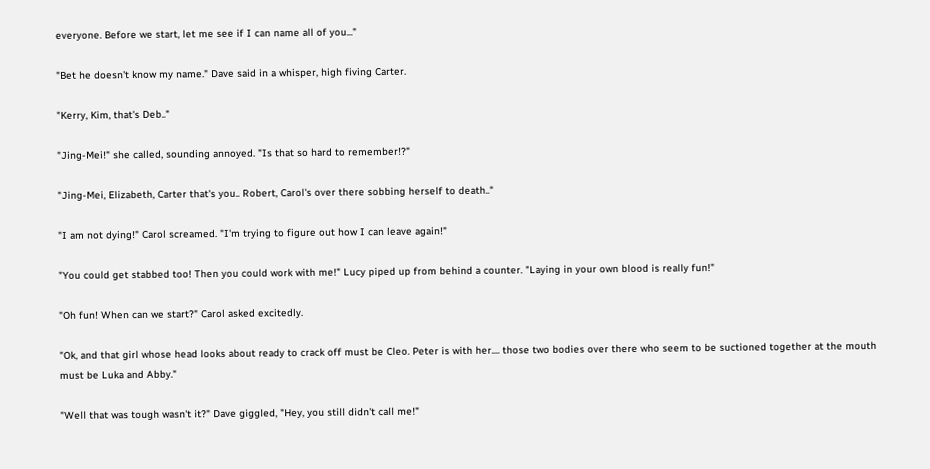everyone. Before we start, let me see if I can name all of you..."

"Bet he doesn't know my name." Dave said in a whisper, high fiving Carter.

"Kerry, Kim, that's Deb.."

"Jing-Mei!" she called, sounding annoyed. "Is that so hard to remember!?"

"Jing-Mei, Elizabeth, Carter that's you.. Robert, Carol's over there sobbing herself to death.."

"I am not dying!" Carol screamed. "I'm trying to figure out how I can leave again!"

"You could get stabbed too! Then you could work with me!" Lucy piped up from behind a counter. "Laying in your own blood is really fun!"

"Oh fun! When can we start?" Carol asked excitedly.

"Ok, and that girl whose head looks about ready to crack off must be Cleo. Peter is with her.... those two bodies over there who seem to be suctioned together at the mouth must be Luka and Abby."

"Well that was tough wasn't it?" Dave giggled, "Hey, you still didn't call me!"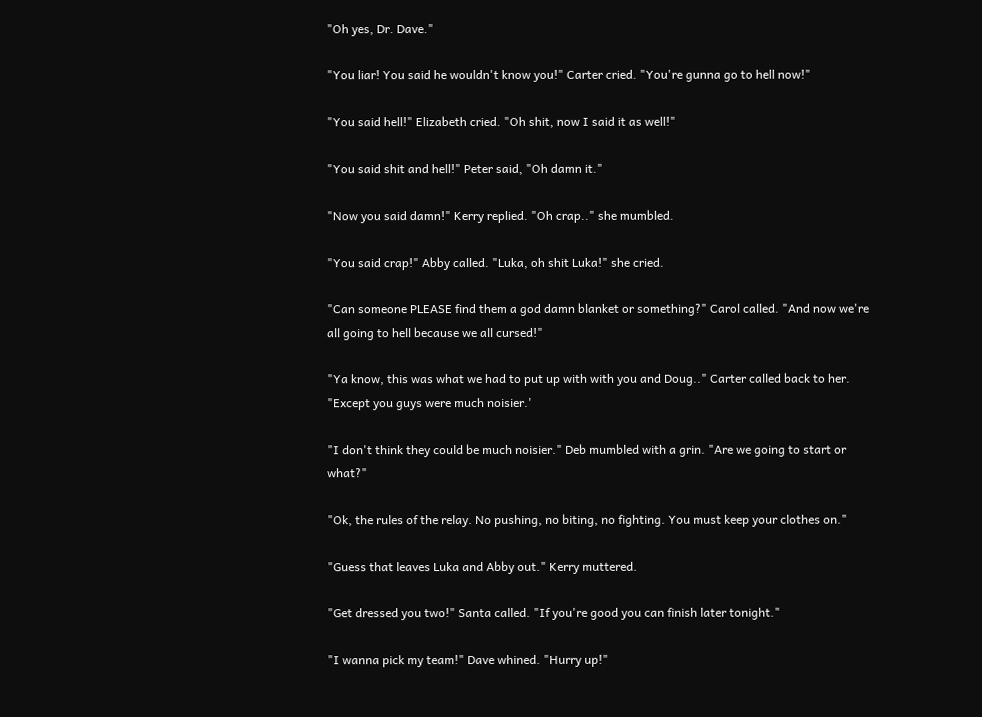"Oh yes, Dr. Dave."

"You liar! You said he wouldn't know you!" Carter cried. "You're gunna go to hell now!"

"You said hell!" Elizabeth cried. "Oh shit, now I said it as well!"

"You said shit and hell!" Peter said, "Oh damn it."

"Now you said damn!" Kerry replied. "Oh crap.." she mumbled.

"You said crap!" Abby called. "Luka, oh shit Luka!" she cried.

"Can someone PLEASE find them a god damn blanket or something?" Carol called. "And now we're all going to hell because we all cursed!"

"Ya know, this was what we had to put up with with you and Doug.." Carter called back to her. "Except you guys were much noisier.'

"I don't think they could be much noisier." Deb mumbled with a grin. "Are we going to start or what?"

"Ok, the rules of the relay. No pushing, no biting, no fighting. You must keep your clothes on."

"Guess that leaves Luka and Abby out." Kerry muttered.

"Get dressed you two!" Santa called. "If you're good you can finish later tonight."

"I wanna pick my team!" Dave whined. "Hurry up!"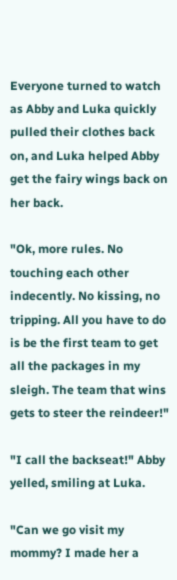Everyone turned to watch as Abby and Luka quickly pulled their clothes back on, and Luka helped Abby get the fairy wings back on her back.

"Ok, more rules. No touching each other indecently. No kissing, no tripping. All you have to do is be the first team to get all the packages in my sleigh. The team that wins gets to steer the reindeer!"

"I call the backseat!" Abby yelled, smiling at Luka.

"Can we go visit my mommy? I made her a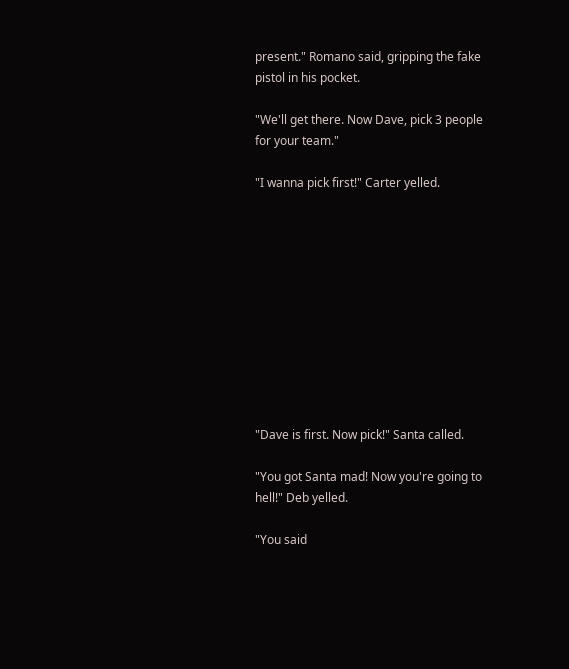present." Romano said, gripping the fake pistol in his pocket.

"We'll get there. Now Dave, pick 3 people for your team."

"I wanna pick first!" Carter yelled.











"Dave is first. Now pick!" Santa called.

"You got Santa mad! Now you're going to hell!" Deb yelled.

"You said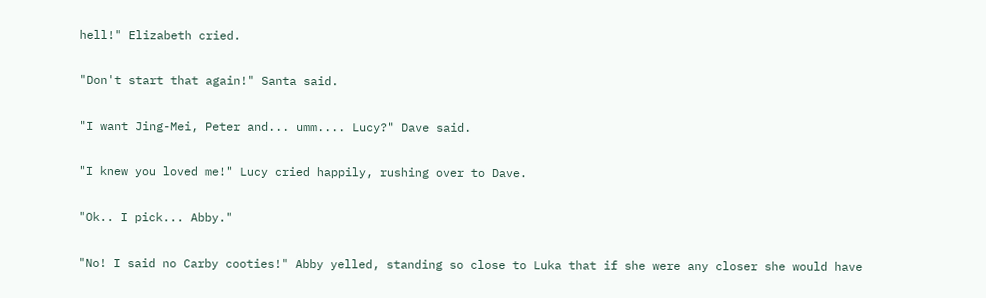hell!" Elizabeth cried.

"Don't start that again!" Santa said.

"I want Jing-Mei, Peter and... umm.... Lucy?" Dave said.

"I knew you loved me!" Lucy cried happily, rushing over to Dave.

"Ok.. I pick... Abby."

"No! I said no Carby cooties!" Abby yelled, standing so close to Luka that if she were any closer she would have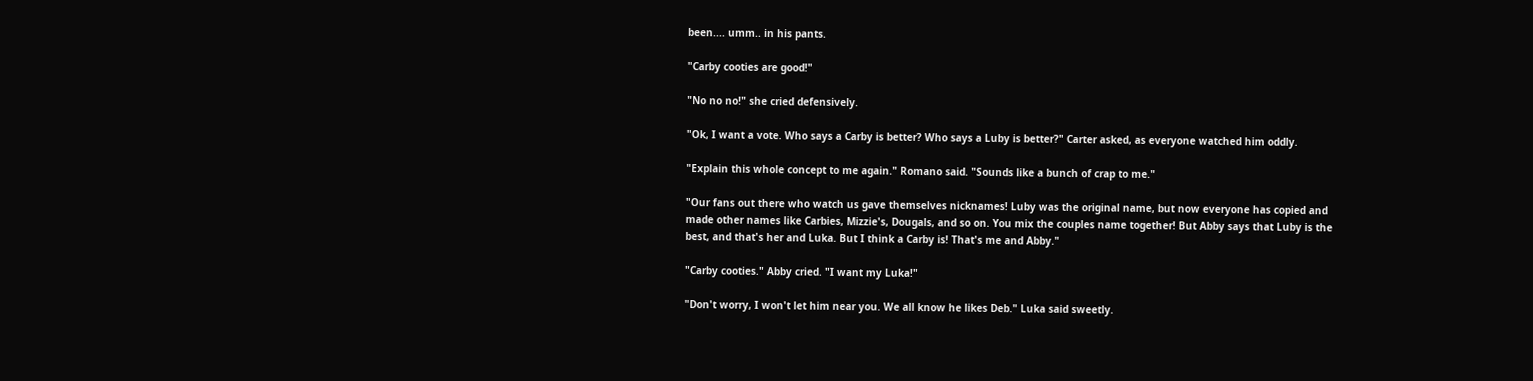been.... umm.. in his pants.

"Carby cooties are good!"

"No no no!" she cried defensively.

"Ok, I want a vote. Who says a Carby is better? Who says a Luby is better?" Carter asked, as everyone watched him oddly.

"Explain this whole concept to me again." Romano said. "Sounds like a bunch of crap to me."

"Our fans out there who watch us gave themselves nicknames! Luby was the original name, but now everyone has copied and made other names like Carbies, Mizzie's, Dougals, and so on. You mix the couples name together! But Abby says that Luby is the best, and that's her and Luka. But I think a Carby is! That's me and Abby."

"Carby cooties." Abby cried. "I want my Luka!"

"Don't worry, I won't let him near you. We all know he likes Deb." Luka said sweetly.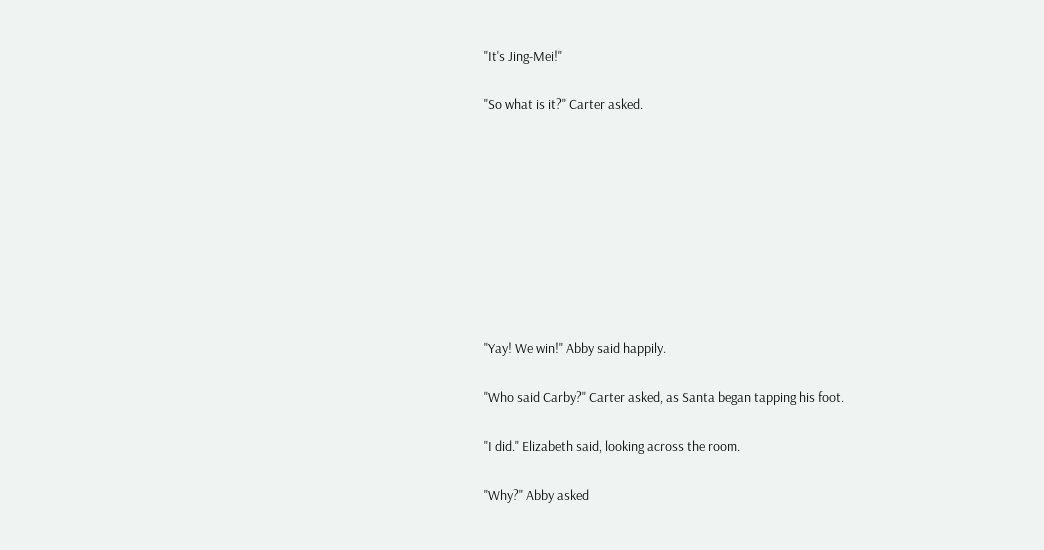"It's Jing-Mei!"

"So what is it?" Carter asked.









"Yay! We win!" Abby said happily.

"Who said Carby?" Carter asked, as Santa began tapping his foot.

"I did." Elizabeth said, looking across the room.

"Why?" Abby asked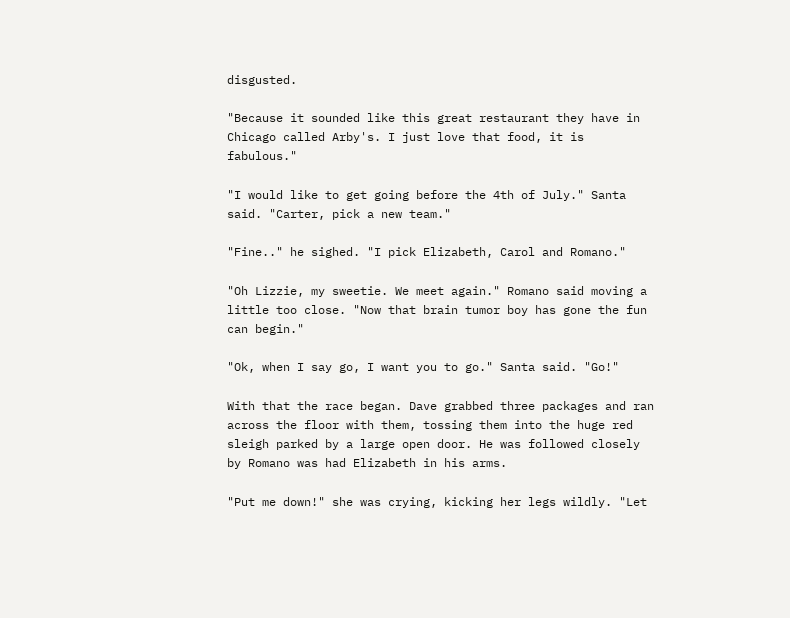disgusted.

"Because it sounded like this great restaurant they have in Chicago called Arby's. I just love that food, it is fabulous."

"I would like to get going before the 4th of July." Santa said. "Carter, pick a new team."

"Fine.." he sighed. "I pick Elizabeth, Carol and Romano."

"Oh Lizzie, my sweetie. We meet again." Romano said moving a little too close. "Now that brain tumor boy has gone the fun can begin."

"Ok, when I say go, I want you to go." Santa said. "Go!"

With that the race began. Dave grabbed three packages and ran across the floor with them, tossing them into the huge red sleigh parked by a large open door. He was followed closely by Romano was had Elizabeth in his arms.

"Put me down!" she was crying, kicking her legs wildly. "Let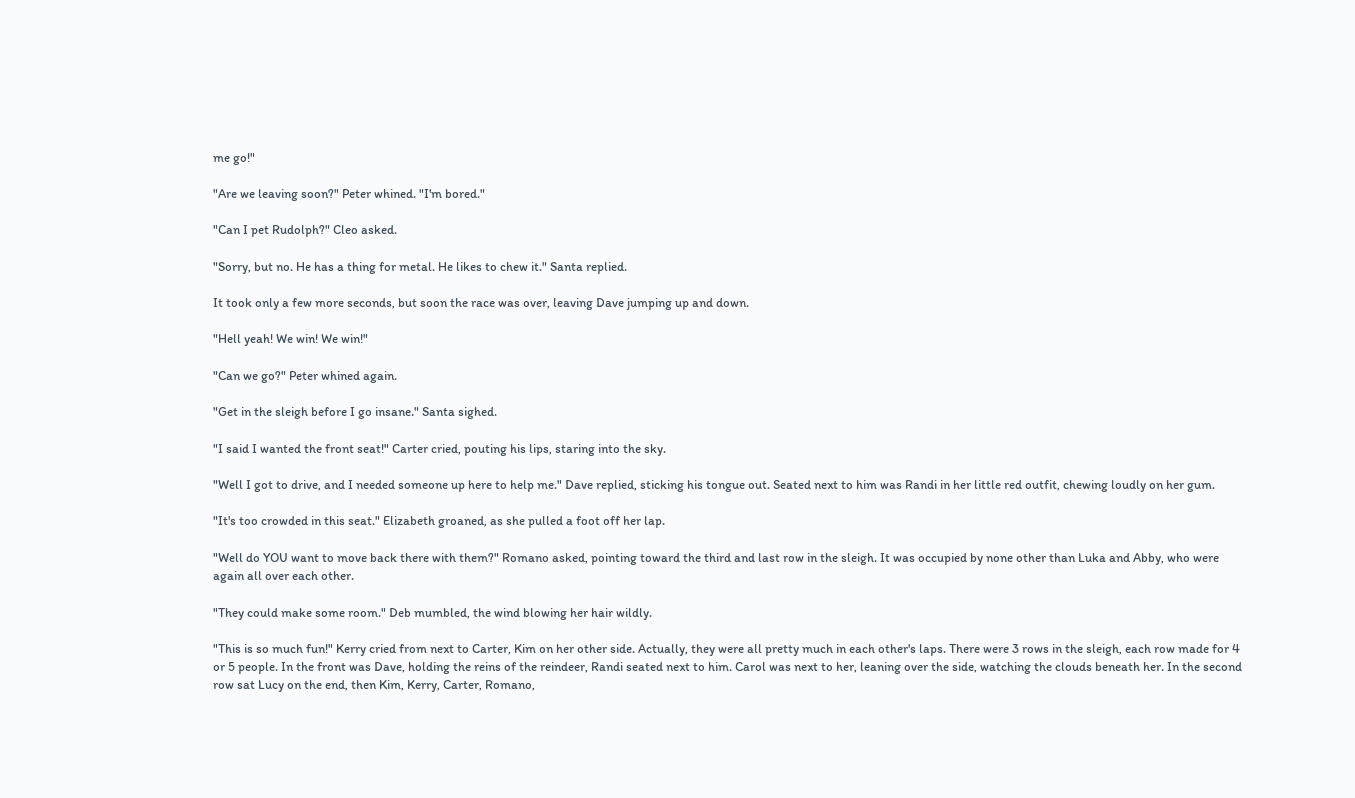me go!"

"Are we leaving soon?" Peter whined. "I'm bored."

"Can I pet Rudolph?" Cleo asked.

"Sorry, but no. He has a thing for metal. He likes to chew it." Santa replied.

It took only a few more seconds, but soon the race was over, leaving Dave jumping up and down.

"Hell yeah! We win! We win!"

"Can we go?" Peter whined again.

"Get in the sleigh before I go insane." Santa sighed.

"I said I wanted the front seat!" Carter cried, pouting his lips, staring into the sky.

"Well I got to drive, and I needed someone up here to help me." Dave replied, sticking his tongue out. Seated next to him was Randi in her little red outfit, chewing loudly on her gum.

"It's too crowded in this seat." Elizabeth groaned, as she pulled a foot off her lap.

"Well do YOU want to move back there with them?" Romano asked, pointing toward the third and last row in the sleigh. It was occupied by none other than Luka and Abby, who were again all over each other.

"They could make some room." Deb mumbled, the wind blowing her hair wildly.

"This is so much fun!" Kerry cried from next to Carter, Kim on her other side. Actually, they were all pretty much in each other's laps. There were 3 rows in the sleigh, each row made for 4 or 5 people. In the front was Dave, holding the reins of the reindeer, Randi seated next to him. Carol was next to her, leaning over the side, watching the clouds beneath her. In the second row sat Lucy on the end, then Kim, Kerry, Carter, Romano,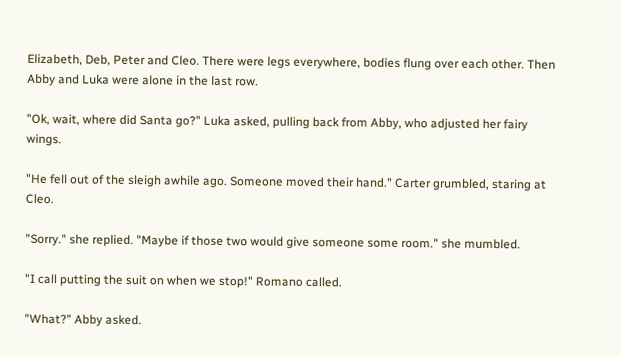Elizabeth, Deb, Peter and Cleo. There were legs everywhere, bodies flung over each other. Then Abby and Luka were alone in the last row.

"Ok, wait, where did Santa go?" Luka asked, pulling back from Abby, who adjusted her fairy wings.

"He fell out of the sleigh awhile ago. Someone moved their hand." Carter grumbled, staring at Cleo.

"Sorry." she replied. "Maybe if those two would give someone some room." she mumbled.

"I call putting the suit on when we stop!" Romano called.

"What?" Abby asked.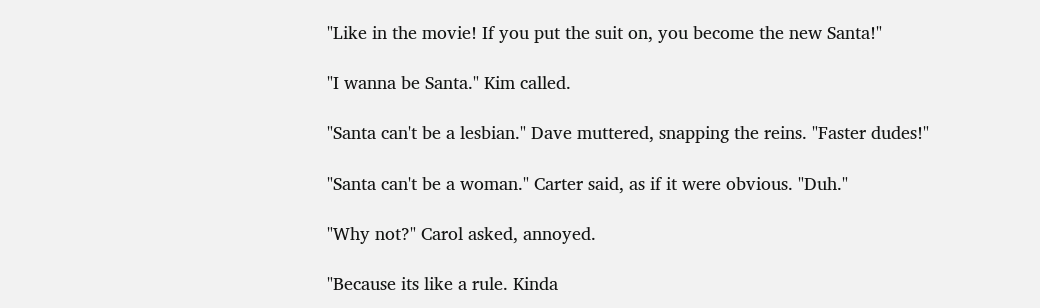"Like in the movie! If you put the suit on, you become the new Santa!"

"I wanna be Santa." Kim called.

"Santa can't be a lesbian." Dave muttered, snapping the reins. "Faster dudes!"

"Santa can't be a woman." Carter said, as if it were obvious. "Duh."

"Why not?" Carol asked, annoyed.

"Because its like a rule. Kinda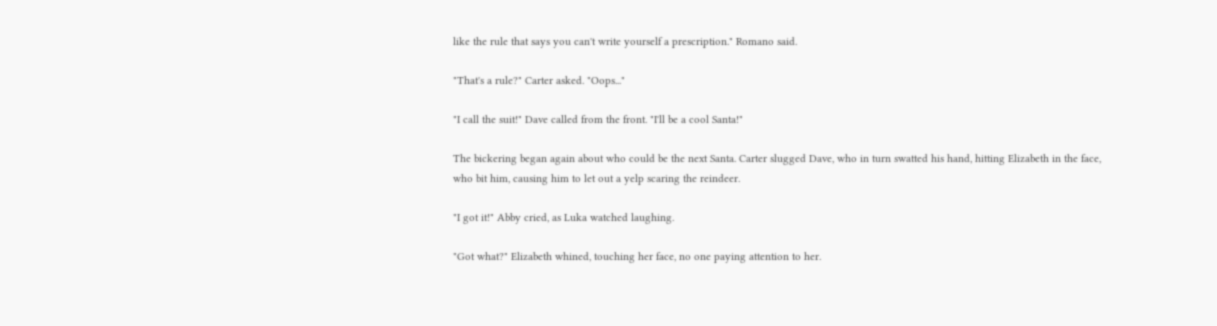like the rule that says you can't write yourself a prescription." Romano said.

"That's a rule?" Carter asked. "Oops..."

"I call the suit!" Dave called from the front. "I'll be a cool Santa!"

The bickering began again about who could be the next Santa. Carter slugged Dave, who in turn swatted his hand, hitting Elizabeth in the face, who bit him, causing him to let out a yelp scaring the reindeer.

"I got it!" Abby cried, as Luka watched laughing.

"Got what?" Elizabeth whined, touching her face, no one paying attention to her.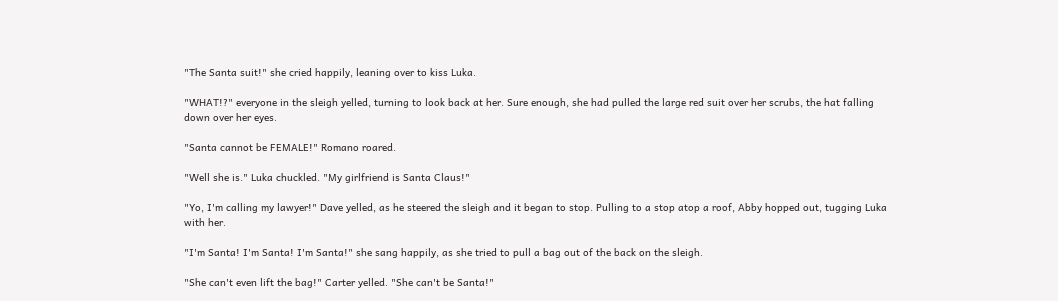"The Santa suit!" she cried happily, leaning over to kiss Luka.

"WHAT!?" everyone in the sleigh yelled, turning to look back at her. Sure enough, she had pulled the large red suit over her scrubs, the hat falling down over her eyes.

"Santa cannot be FEMALE!" Romano roared.

"Well she is." Luka chuckled. "My girlfriend is Santa Claus!"

"Yo, I'm calling my lawyer!" Dave yelled, as he steered the sleigh and it began to stop. Pulling to a stop atop a roof, Abby hopped out, tugging Luka with her.

"I'm Santa! I'm Santa! I'm Santa!" she sang happily, as she tried to pull a bag out of the back on the sleigh.

"She can't even lift the bag!" Carter yelled. "She can't be Santa!"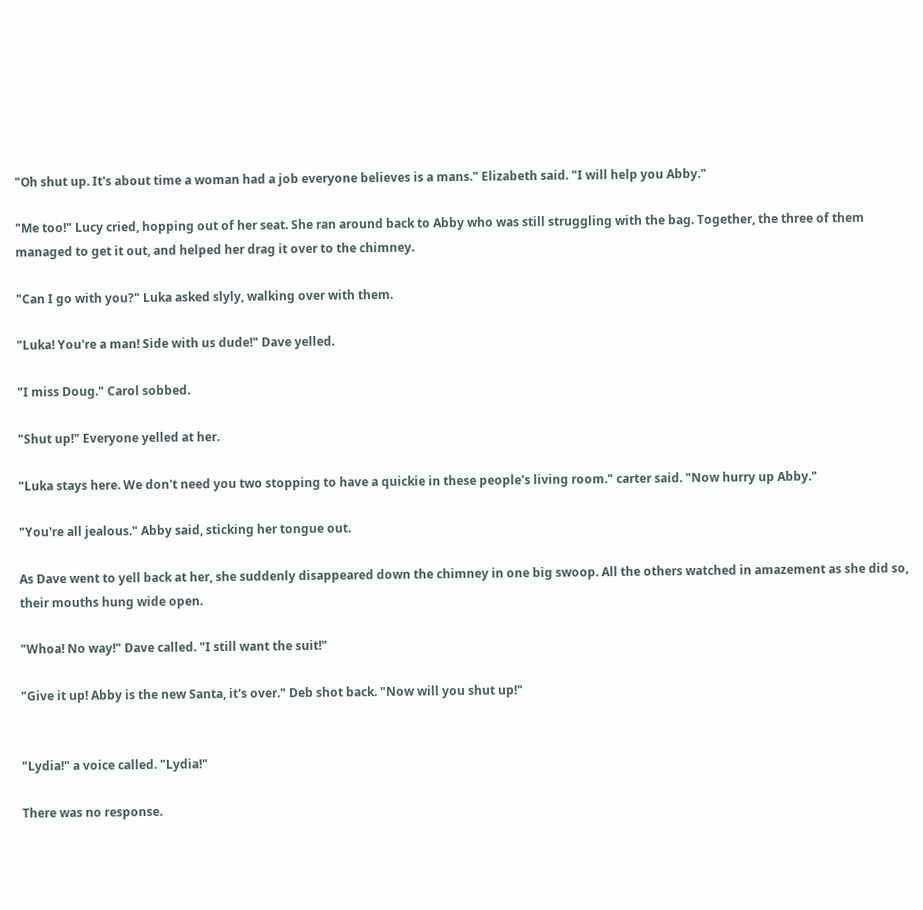"Oh shut up. It's about time a woman had a job everyone believes is a mans." Elizabeth said. "I will help you Abby."

"Me too!" Lucy cried, hopping out of her seat. She ran around back to Abby who was still struggling with the bag. Together, the three of them managed to get it out, and helped her drag it over to the chimney.

"Can I go with you?" Luka asked slyly, walking over with them.

"Luka! You're a man! Side with us dude!" Dave yelled.

"I miss Doug." Carol sobbed.

"Shut up!" Everyone yelled at her.

"Luka stays here. We don't need you two stopping to have a quickie in these people's living room." carter said. "Now hurry up Abby."

"You're all jealous." Abby said, sticking her tongue out.

As Dave went to yell back at her, she suddenly disappeared down the chimney in one big swoop. All the others watched in amazement as she did so, their mouths hung wide open.

"Whoa! No way!" Dave called. "I still want the suit!"

"Give it up! Abby is the new Santa, it's over." Deb shot back. "Now will you shut up!"


"Lydia!" a voice called. "Lydia!"

There was no response.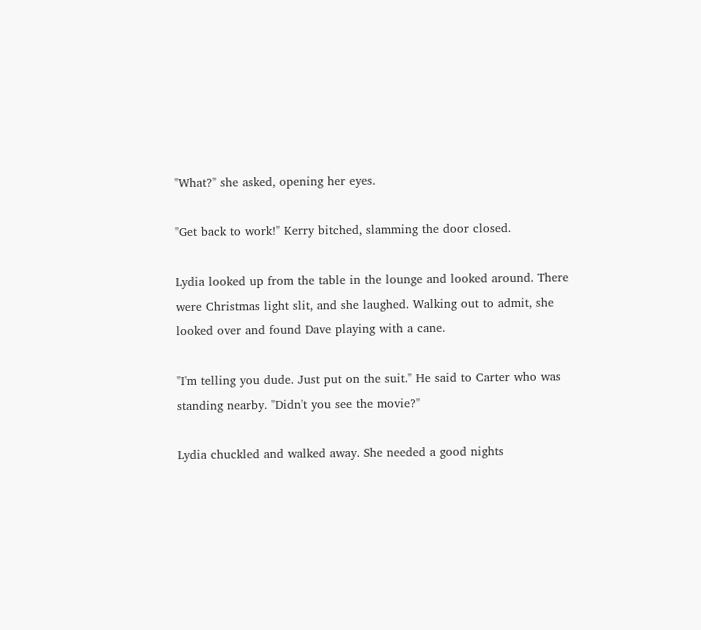"What?" she asked, opening her eyes.

"Get back to work!" Kerry bitched, slamming the door closed.

Lydia looked up from the table in the lounge and looked around. There were Christmas light slit, and she laughed. Walking out to admit, she looked over and found Dave playing with a cane.

"I'm telling you dude. Just put on the suit." He said to Carter who was standing nearby. "Didn't you see the movie?"

Lydia chuckled and walked away. She needed a good nights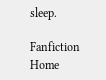sleep.

Fanfiction Home